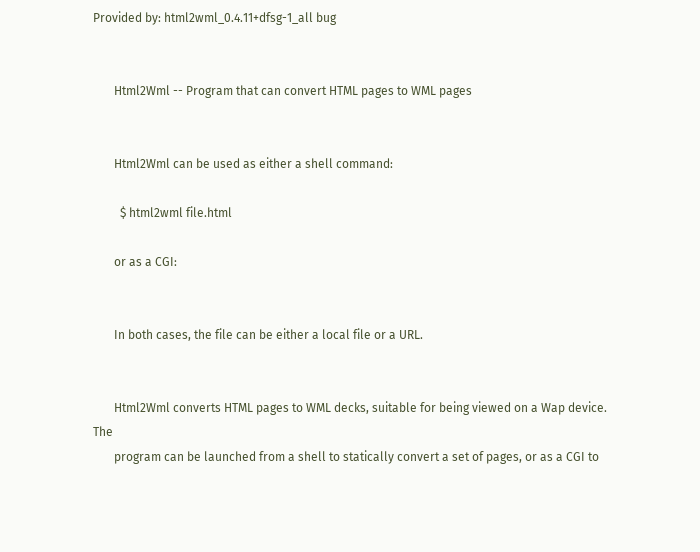Provided by: html2wml_0.4.11+dfsg-1_all bug


       Html2Wml -- Program that can convert HTML pages to WML pages


       Html2Wml can be used as either a shell command:

         $ html2wml file.html

       or as a CGI:


       In both cases, the file can be either a local file or a URL.


       Html2Wml converts HTML pages to WML decks, suitable for being viewed on a Wap device. The
       program can be launched from a shell to statically convert a set of pages, or as a CGI to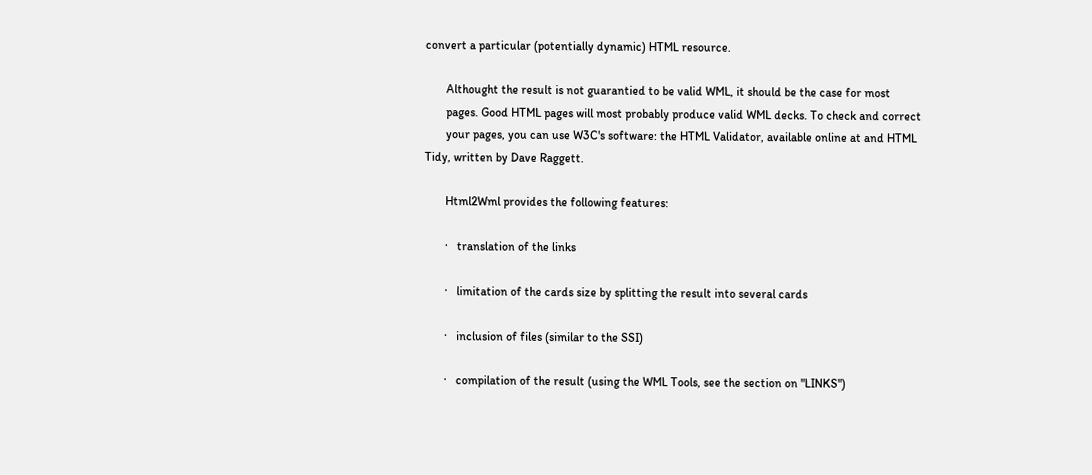convert a particular (potentially dynamic) HTML resource.

       Althought the result is not guarantied to be valid WML, it should be the case for most
       pages. Good HTML pages will most probably produce valid WML decks. To check and correct
       your pages, you can use W3C's software: the HTML Validator, available online at and HTML Tidy, written by Dave Raggett.

       Html2Wml provides the following features:

       ·   translation of the links

       ·   limitation of the cards size by splitting the result into several cards

       ·   inclusion of files (similar to the SSI)

       ·   compilation of the result (using the WML Tools, see the section on "LINKS")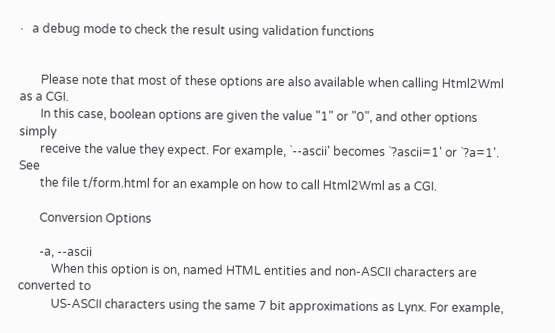·   a debug mode to check the result using validation functions


       Please note that most of these options are also available when calling Html2Wml as a CGI.
       In this case, boolean options are given the value "1" or "0", and other options simply
       receive the value they expect. For example, `--ascii' becomes `?ascii=1' or `?a=1'. See
       the file t/form.html for an example on how to call Html2Wml as a CGI.

       Conversion Options

       -a, --ascii
           When this option is on, named HTML entities and non-ASCII characters are converted to
           US-ASCII characters using the same 7 bit approximations as Lynx. For example,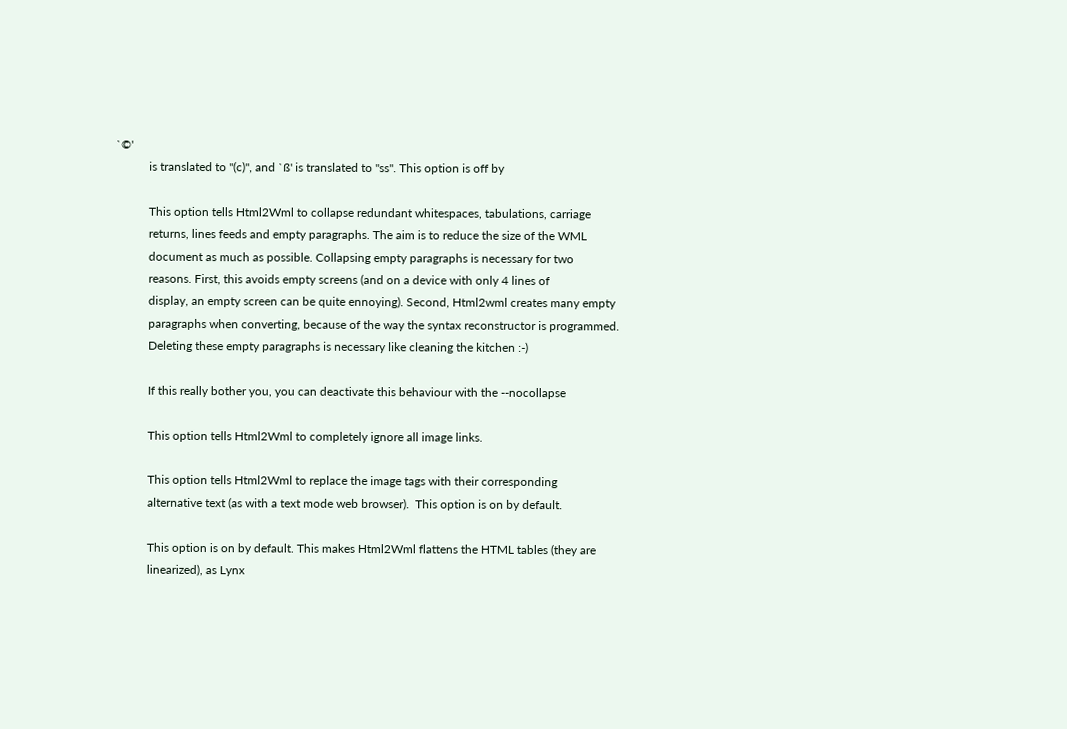`©'
           is translated to "(c)", and `ß' is translated to "ss". This option is off by

           This option tells Html2Wml to collapse redundant whitespaces, tabulations, carriage
           returns, lines feeds and empty paragraphs. The aim is to reduce the size of the WML
           document as much as possible. Collapsing empty paragraphs is necessary for two
           reasons. First, this avoids empty screens (and on a device with only 4 lines of
           display, an empty screen can be quite ennoying). Second, Html2wml creates many empty
           paragraphs when converting, because of the way the syntax reconstructor is programmed.
           Deleting these empty paragraphs is necessary like cleaning the kitchen :-)

           If this really bother you, you can deactivate this behaviour with the --nocollapse

           This option tells Html2Wml to completely ignore all image links.

           This option tells Html2Wml to replace the image tags with their corresponding
           alternative text (as with a text mode web browser).  This option is on by default.

           This option is on by default. This makes Html2Wml flattens the HTML tables (they are
           linearized), as Lynx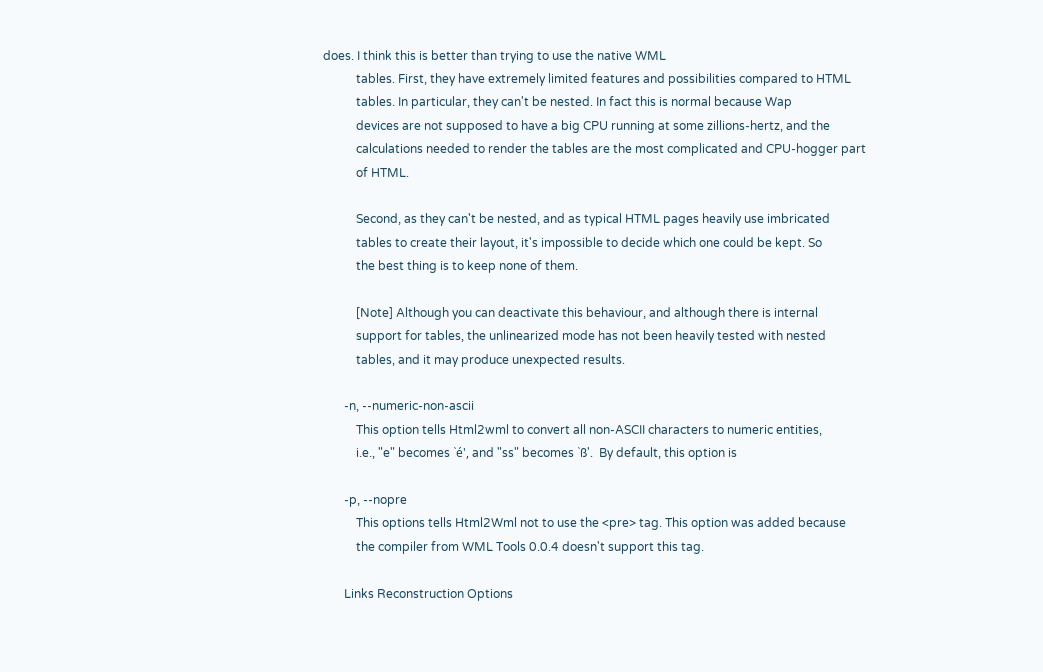does. I think this is better than trying to use the native WML
           tables. First, they have extremely limited features and possibilities compared to HTML
           tables. In particular, they can't be nested. In fact this is normal because Wap
           devices are not supposed to have a big CPU running at some zillions-hertz, and the
           calculations needed to render the tables are the most complicated and CPU-hogger part
           of HTML.

           Second, as they can't be nested, and as typical HTML pages heavily use imbricated
           tables to create their layout, it's impossible to decide which one could be kept. So
           the best thing is to keep none of them.

           [Note] Although you can deactivate this behaviour, and although there is internal
           support for tables, the unlinearized mode has not been heavily tested with nested
           tables, and it may produce unexpected results.

       -n, --numeric-non-ascii
           This option tells Html2wml to convert all non-ASCII characters to numeric entities,
           i.e., "e" becomes `é', and "ss" becomes `ß'.  By default, this option is

       -p, --nopre
           This options tells Html2Wml not to use the <pre> tag. This option was added because
           the compiler from WML Tools 0.0.4 doesn't support this tag.

       Links Reconstruction Options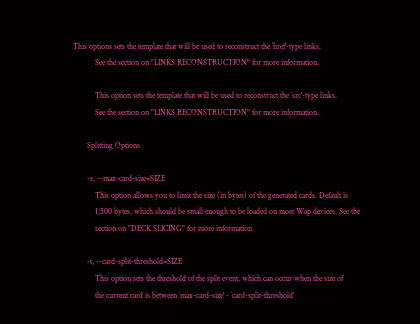This options sets the template that will be used to reconstruct the `href'-type links.
           See the section on "LINKS RECONSTRUCTION" for more information.

           This option sets the template that will be used to reconstruct the `src'-type links.
           See the section on "LINKS RECONSTRUCTION" for more information.

       Splitting Options

       -s, --max-card-size=SIZE
           This option allows you to limit the size (in bytes) of the generated cards. Default is
           1,500 bytes, which should be small enough to be loaded on most Wap devices. See the
           section on "DECK SLICING" for more information.

       -t, --card-split-threshold=SIZE
           This option sets the threshold of the split event, which can occur when the size of
           the current card is between `max-card-size' - `card-split-threshold'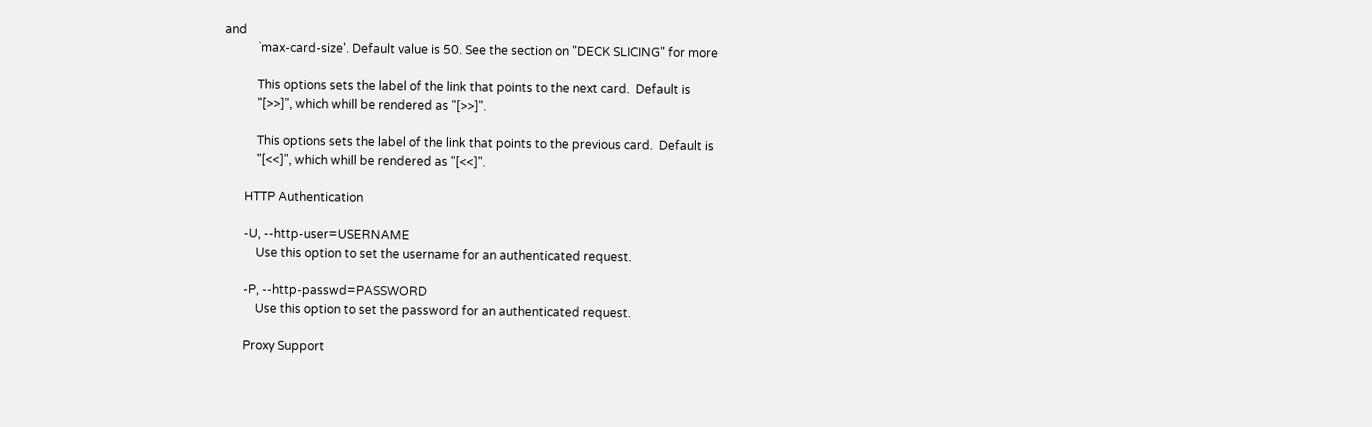and
           `max-card-size'. Default value is 50. See the section on "DECK SLICING" for more

           This options sets the label of the link that points to the next card.  Default is
           "[>>]", which whill be rendered as "[>>]".

           This options sets the label of the link that points to the previous card.  Default is
           "[<<]", which whill be rendered as "[<<]".

       HTTP Authentication

       -U, --http-user=USERNAME
           Use this option to set the username for an authenticated request.

       -P, --http-passwd=PASSWORD
           Use this option to set the password for an authenticated request.

       Proxy Support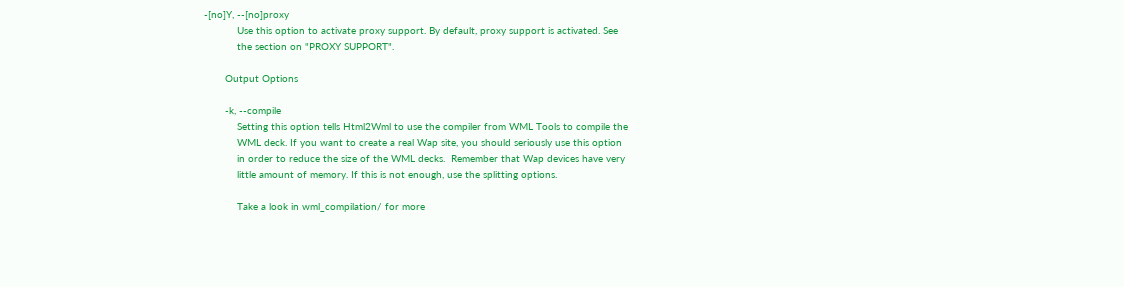-[no]Y, --[no]proxy
           Use this option to activate proxy support. By default, proxy support is activated. See
           the section on "PROXY SUPPORT".

       Output Options

       -k, --compile
           Setting this option tells Html2Wml to use the compiler from WML Tools to compile the
           WML deck. If you want to create a real Wap site, you should seriously use this option
           in order to reduce the size of the WML decks.  Remember that Wap devices have very
           little amount of memory. If this is not enough, use the splitting options.

           Take a look in wml_compilation/ for more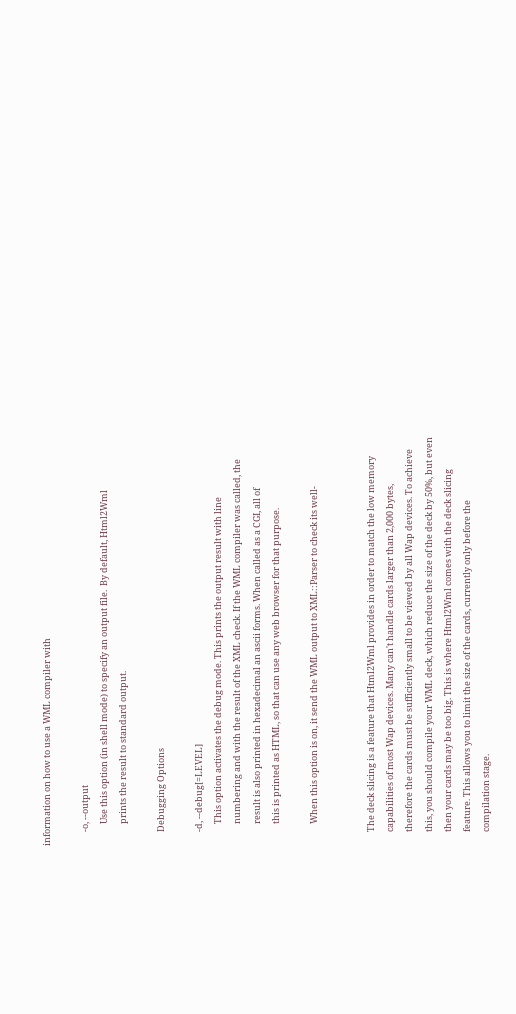information on how to use a WML compiler with

       -o, --output
           Use this option (in shell mode) to specify an output file.  By default, Html2Wml
           prints the result to standard output.

       Debugging Options

       -d, --debug[=LEVEL]
           This option activates the debug mode. This prints the output result with line
           numbering and with the result of the XML check. If the WML compiler was called, the
           result is also printed in hexadecimal an ascii forms. When called as a CGI, all of
           this is printed as HTML, so that can use any web browser for that purpose.

           When this option is on, it send the WML output to XML::Parser to check its well-


       The deck slicing is a feature that Html2Wml provides in order to match the low memory
       capabilities of most Wap devices. Many can't handle cards larger than 2,000 bytes,
       therefore the cards must be sufficiently small to be viewed by all Wap devices. To achieve
       this, you should compile your WML deck, which reduce the size of the deck by 50%, but even
       then your cards may be too big. This is where Html2Wml comes with the deck slicing
       feature. This allows you to limit the size of the cards, currently only before the
       compilation stage.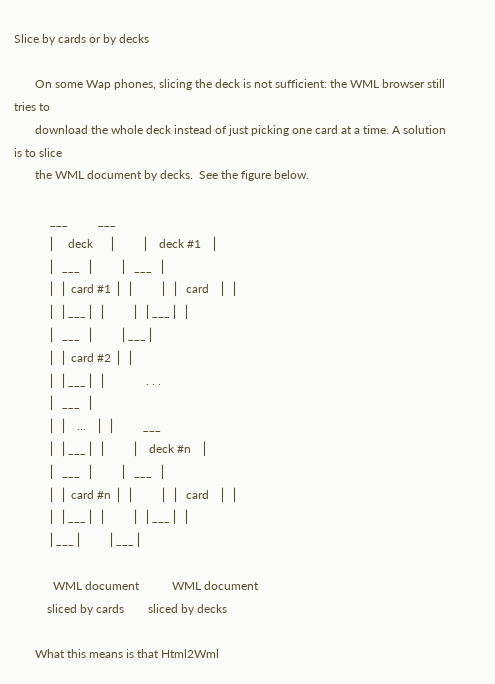Slice by cards or by decks

       On some Wap phones, slicing the deck is not sufficient: the WML browser still tries to
       download the whole deck instead of just picking one card at a time. A solution is to slice
       the WML document by decks.  See the figure below.

            ___          ___
           ⎪    deck     ⎪        ⎪   deck #1   ⎪
           ⎪  ___  ⎪        ⎪  ___  ⎪
           ⎪ ⎪ card #1 ⎪ ⎪        ⎪ ⎪  card   ⎪ ⎪
           ⎪ ⎪___⎪ ⎪        ⎪ ⎪___⎪ ⎪
           ⎪  ___  ⎪        ⎪___⎪
           ⎪ ⎪ card #2 ⎪ ⎪
           ⎪ ⎪___⎪ ⎪             . . .
           ⎪  ___  ⎪
           ⎪ ⎪   ...   ⎪ ⎪         ___
           ⎪ ⎪___⎪ ⎪        ⎪   deck #n   ⎪
           ⎪  ___  ⎪        ⎪  ___  ⎪
           ⎪ ⎪ card #n ⎪ ⎪        ⎪ ⎪  card   ⎪ ⎪
           ⎪ ⎪___⎪ ⎪        ⎪ ⎪___⎪ ⎪
           ⎪___⎪        ⎪___⎪

             WML document           WML document
           sliced by cards        sliced by decks

       What this means is that Html2Wml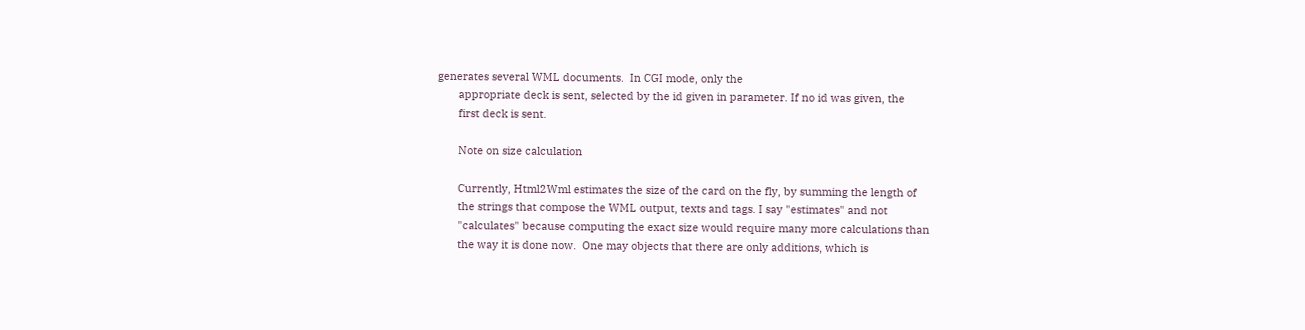generates several WML documents.  In CGI mode, only the
       appropriate deck is sent, selected by the id given in parameter. If no id was given, the
       first deck is sent.

       Note on size calculation

       Currently, Html2Wml estimates the size of the card on the fly, by summing the length of
       the strings that compose the WML output, texts and tags. I say "estimates" and not
       "calculates" because computing the exact size would require many more calculations than
       the way it is done now.  One may objects that there are only additions, which is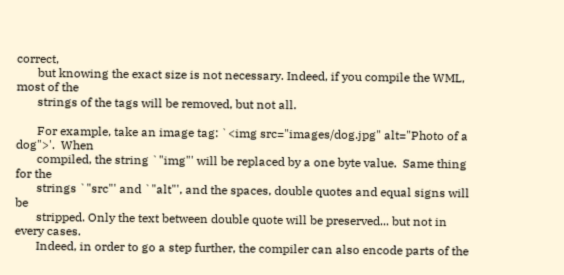correct,
       but knowing the exact size is not necessary. Indeed, if you compile the WML, most of the
       strings of the tags will be removed, but not all.

       For example, take an image tag: `<img src="images/dog.jpg" alt="Photo of a dog">'.  When
       compiled, the string `"img"' will be replaced by a one byte value.  Same thing for the
       strings `"src"' and `"alt"', and the spaces, double quotes and equal signs will be
       stripped. Only the text between double quote will be preserved... but not in every cases.
       Indeed, in order to go a step further, the compiler can also encode parts of the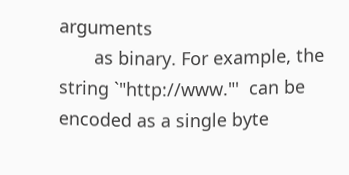arguments
       as binary. For example, the string `"http://www."'  can be encoded as a single byte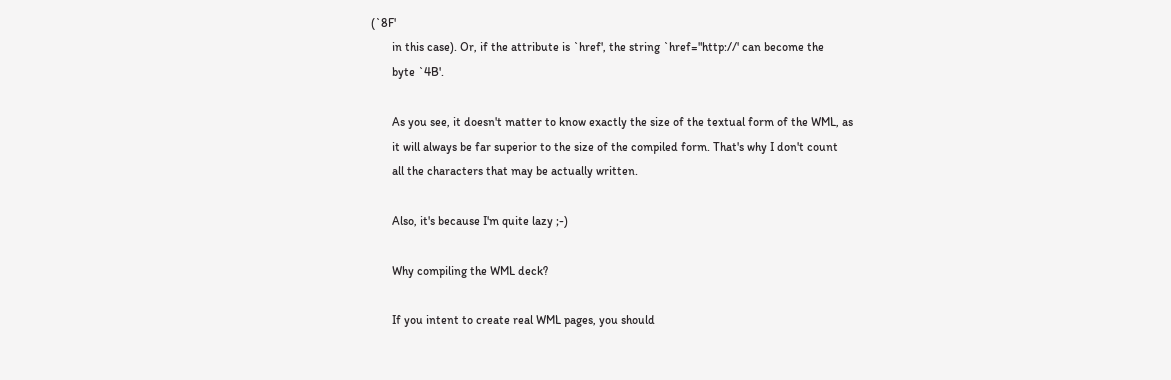(`8F'
       in this case). Or, if the attribute is `href', the string `href="http://' can become the
       byte `4B'.

       As you see, it doesn't matter to know exactly the size of the textual form of the WML, as
       it will always be far superior to the size of the compiled form. That's why I don't count
       all the characters that may be actually written.

       Also, it's because I'm quite lazy ;-)

       Why compiling the WML deck?

       If you intent to create real WML pages, you should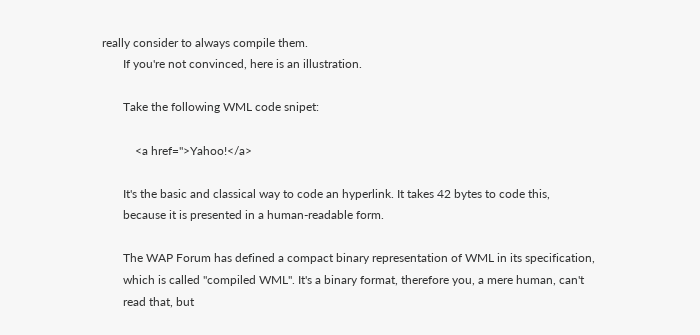really consider to always compile them.
       If you're not convinced, here is an illustration.

       Take the following WML code snipet:

           <a href=''>Yahoo!</a>

       It's the basic and classical way to code an hyperlink. It takes 42 bytes to code this,
       because it is presented in a human-readable form.

       The WAP Forum has defined a compact binary representation of WML in its specification,
       which is called "compiled WML". It's a binary format, therefore you, a mere human, can't
       read that, but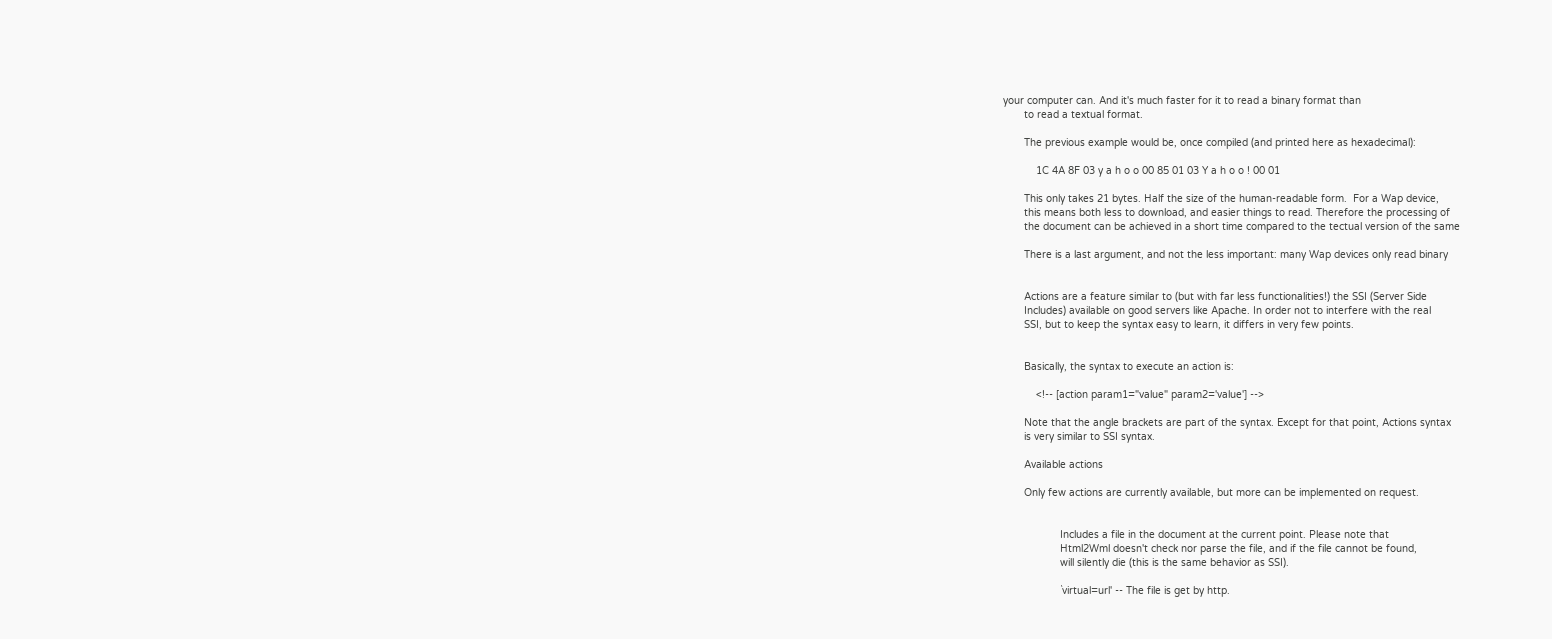your computer can. And it's much faster for it to read a binary format than
       to read a textual format.

       The previous example would be, once compiled (and printed here as hexadecimal):

           1C 4A 8F 03 y a h o o 00 85 01 03 Y a h o o ! 00 01

       This only takes 21 bytes. Half the size of the human-readable form.  For a Wap device,
       this means both less to download, and easier things to read. Therefore the processing of
       the document can be achieved in a short time compared to the tectual version of the same

       There is a last argument, and not the less important: many Wap devices only read binary


       Actions are a feature similar to (but with far less functionalities!) the SSI (Server Side
       Includes) available on good servers like Apache. In order not to interfere with the real
       SSI, but to keep the syntax easy to learn, it differs in very few points.


       Basically, the syntax to execute an action is:

           <!-- [action param1="value" param2='value'] -->

       Note that the angle brackets are part of the syntax. Except for that point, Actions syntax
       is very similar to SSI syntax.

       Available actions

       Only few actions are currently available, but more can be implemented on request.


                   Includes a file in the document at the current point. Please note that
                   Html2Wml doesn't check nor parse the file, and if the file cannot be found,
                   will silently die (this is the same behavior as SSI).

                   `virtual=url' -- The file is get by http.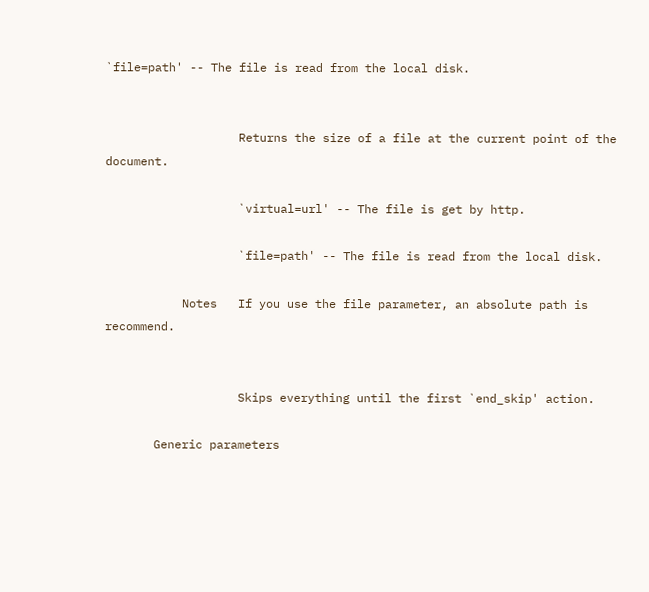`file=path' -- The file is read from the local disk.


                   Returns the size of a file at the current point of the document.

                   `virtual=url' -- The file is get by http.

                   `file=path' -- The file is read from the local disk.

           Notes   If you use the file parameter, an absolute path is recommend.


                   Skips everything until the first `end_skip' action.

       Generic parameters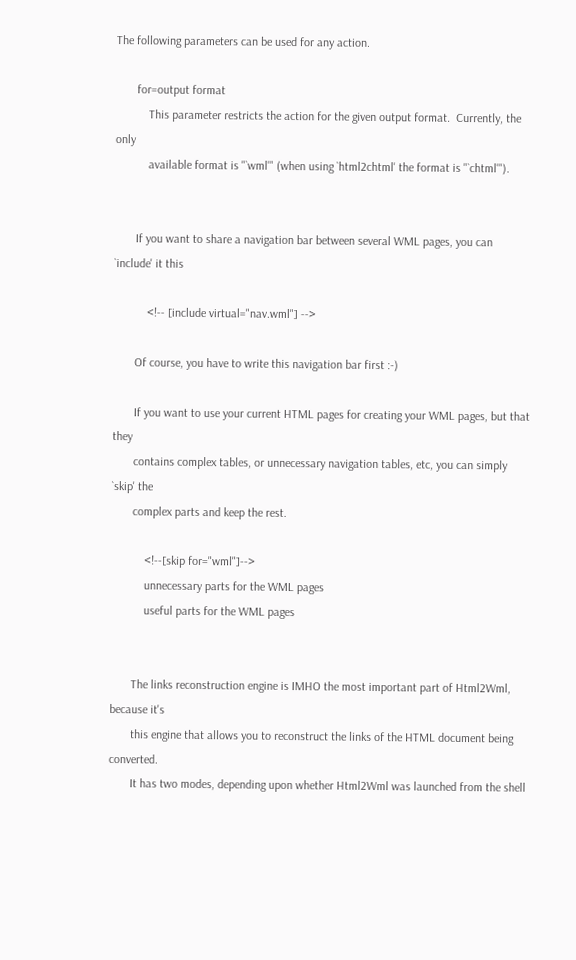The following parameters can be used for any action.

       for=output format
           This parameter restricts the action for the given output format.  Currently, the only
           available format is "`wml'" (when using `html2chtml' the format is "`chtml'").


       If you want to share a navigation bar between several WML pages, you can `include' it this

           <!-- [include virtual="nav.wml"] -->

       Of course, you have to write this navigation bar first :-)

       If you want to use your current HTML pages for creating your WML pages, but that they
       contains complex tables, or unnecessary navigation tables, etc, you can simply `skip' the
       complex parts and keep the rest.

           <!--[skip for="wml"]-->
           unnecessary parts for the WML pages
           useful parts for the WML pages


       The links reconstruction engine is IMHO the most important part of Html2Wml, because it's
       this engine that allows you to reconstruct the links of the HTML document being converted.
       It has two modes, depending upon whether Html2Wml was launched from the shell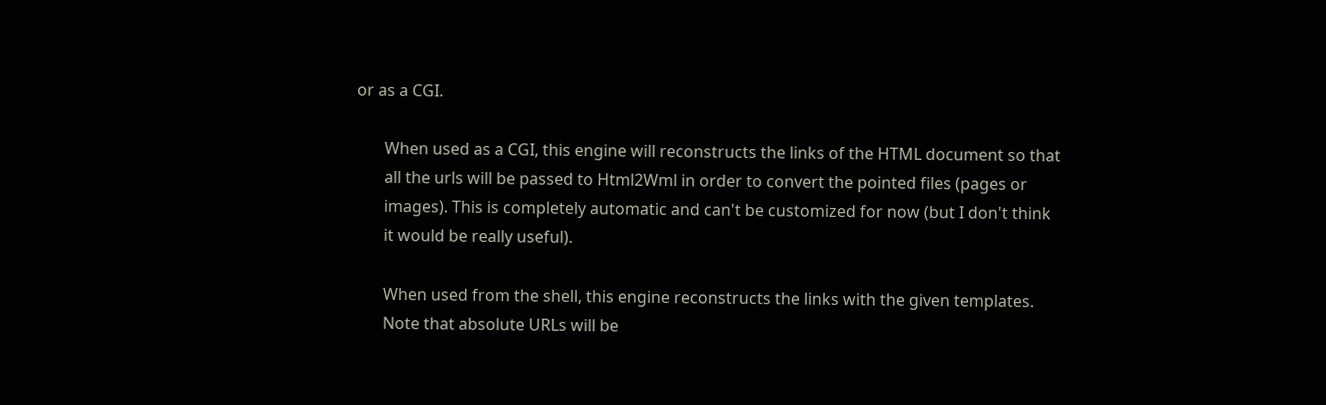or as a CGI.

       When used as a CGI, this engine will reconstructs the links of the HTML document so that
       all the urls will be passed to Html2Wml in order to convert the pointed files (pages or
       images). This is completely automatic and can't be customized for now (but I don't think
       it would be really useful).

       When used from the shell, this engine reconstructs the links with the given templates.
       Note that absolute URLs will be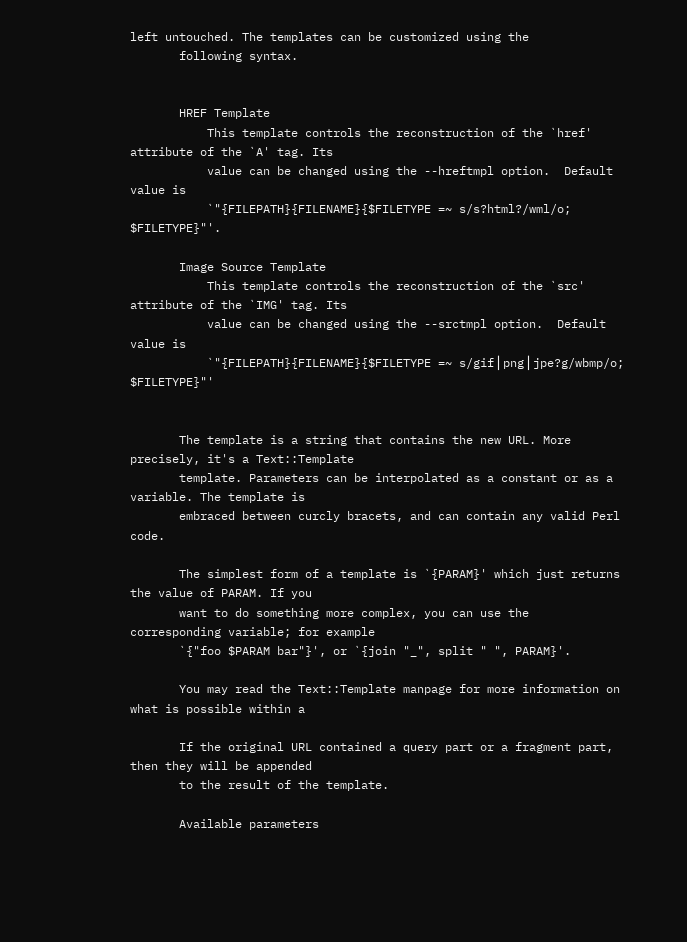left untouched. The templates can be customized using the
       following syntax.


       HREF Template
           This template controls the reconstruction of the `href' attribute of the `A' tag. Its
           value can be changed using the --hreftmpl option.  Default value is
           `"{FILEPATH}{FILENAME}{$FILETYPE =~ s/s?html?/wml/o; $FILETYPE}"'.

       Image Source Template
           This template controls the reconstruction of the `src' attribute of the `IMG' tag. Its
           value can be changed using the --srctmpl option.  Default value is
           `"{FILEPATH}{FILENAME}{$FILETYPE =~ s/gif⎪png⎪jpe?g/wbmp/o; $FILETYPE}"'


       The template is a string that contains the new URL. More precisely, it's a Text::Template
       template. Parameters can be interpolated as a constant or as a variable. The template is
       embraced between curcly bracets, and can contain any valid Perl code.

       The simplest form of a template is `{PARAM}' which just returns the value of PARAM. If you
       want to do something more complex, you can use the corresponding variable; for example
       `{"foo $PARAM bar"}', or `{join "_", split " ", PARAM}'.

       You may read the Text::Template manpage for more information on what is possible within a

       If the original URL contained a query part or a fragment part, then they will be appended
       to the result of the template.

       Available parameters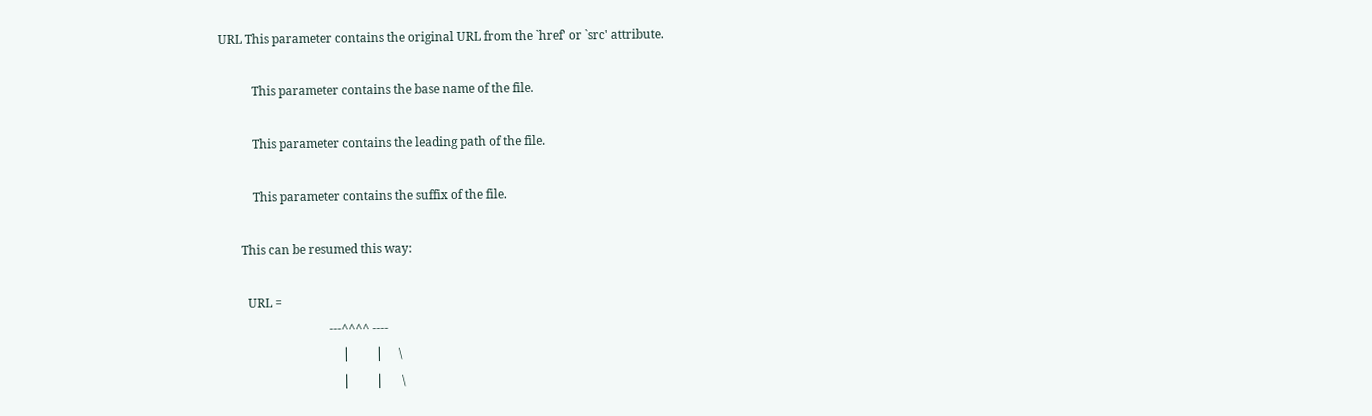URL This parameter contains the original URL from the `href' or `src' attribute.

           This parameter contains the base name of the file.

           This parameter contains the leading path of the file.

           This parameter contains the suffix of the file.

       This can be resumed this way:

         URL =
                                    ---^^^^ ----
                                        ⎪        ⎪     \
                                        ⎪        ⎪      \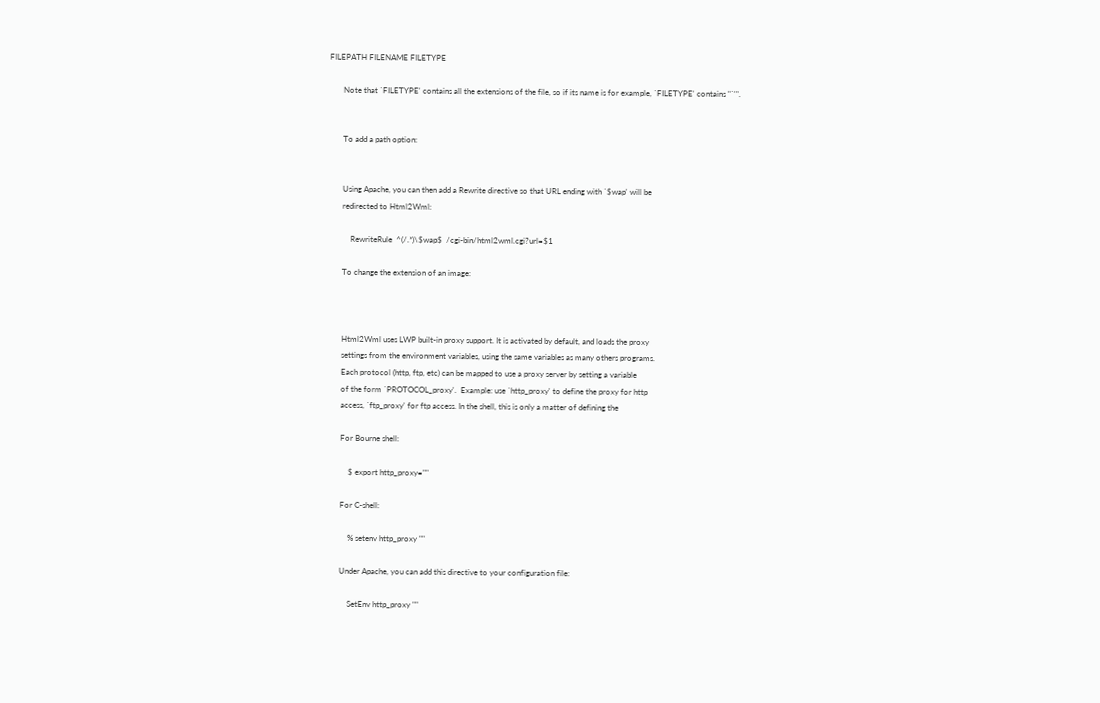FILEPATH FILENAME FILETYPE

       Note that `FILETYPE' contains all the extensions of the file, so if its name is for example, `FILETYPE' contains "`'".


       To add a path option:


       Using Apache, you can then add a Rewrite directive so that URL ending with `$wap' will be
       redirected to Html2Wml:

           RewriteRule  ^(/.*)\$wap$  /cgi-bin/html2wml.cgi?url=$1

       To change the extension of an image:



       Html2Wml uses LWP built-in proxy support. It is activated by default, and loads the proxy
       settings from the environment variables, using the same variables as many others programs.
       Each protocol (http, ftp, etc) can be mapped to use a proxy server by setting a variable
       of the form `PROTOCOL_proxy'.  Example: use `http_proxy' to define the proxy for http
       access, `ftp_proxy' for ftp access. In the shell, this is only a matter of defining the

       For Bourne shell:

           $ export http_proxy=""

       For C-shell:

           % setenv http_proxy ""

       Under Apache, you can add this directive to your configuration file:

           SetEnv http_proxy ""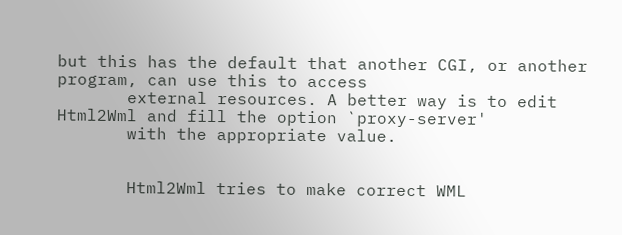but this has the default that another CGI, or another program, can use this to access
       external resources. A better way is to edit Html2Wml and fill the option `proxy-server'
       with the appropriate value.


       Html2Wml tries to make correct WML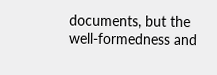documents, but the well-formedness and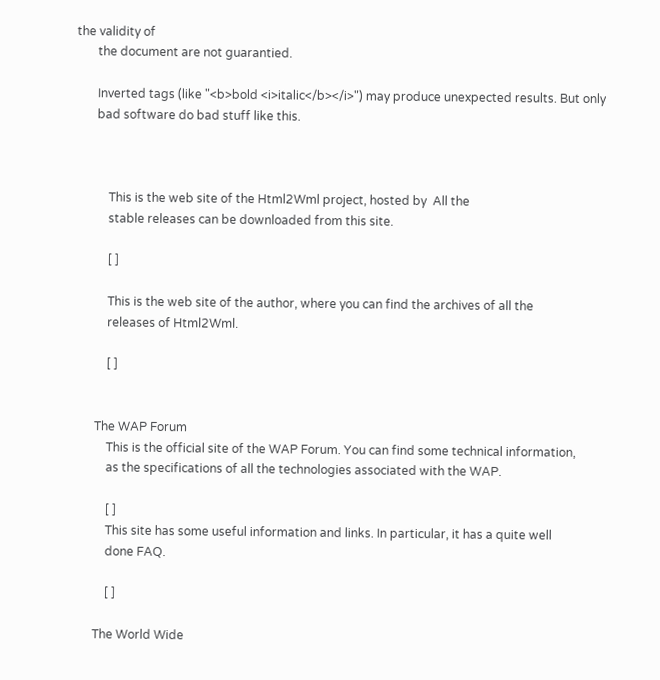the validity of
       the document are not guarantied.

       Inverted tags (like "<b>bold <i>italic</b></i>") may produce unexpected results. But only
       bad software do bad stuff like this.



           This is the web site of the Html2Wml project, hosted by  All the
           stable releases can be downloaded from this site.

           [ ]

           This is the web site of the author, where you can find the archives of all the
           releases of Html2Wml.

           [ ]


       The WAP Forum
           This is the official site of the WAP Forum. You can find some technical information,
           as the specifications of all the technologies associated with the WAP.

           [ ]
           This site has some useful information and links. In particular, it has a quite well
           done FAQ.

           [ ]

       The World Wide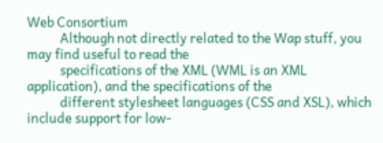Web Consortium
           Although not directly related to the Wap stuff, you may find useful to read the
           specifications of the XML (WML is an XML application), and the specifications of the
           different stylesheet languages (CSS and XSL), which include support for low-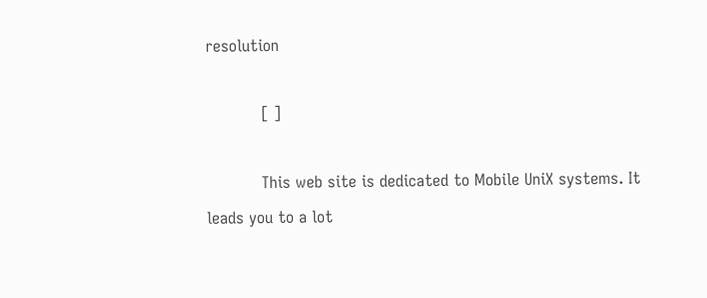resolution

           [ ]

           This web site is dedicated to Mobile UniX systems. It leads you to a lot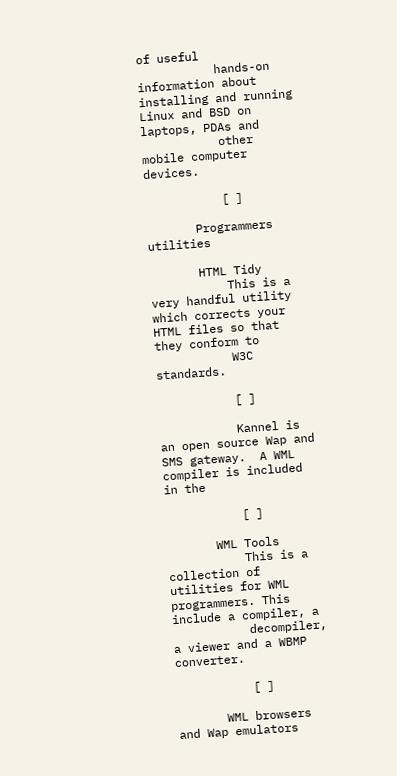of useful
           hands-on information about installing and running Linux and BSD on laptops, PDAs and
           other mobile computer devices.

           [ ]

       Programmers utilities

       HTML Tidy
           This is a very handful utility which corrects your HTML files so that they conform to
           W3C standards.

           [ ]

           Kannel is an open source Wap and SMS gateway.  A WML compiler is included in the

           [ ]

       WML Tools
           This is a collection of utilities for WML programmers. This include a compiler, a
           decompiler, a viewer and a WBMP converter.

           [ ]

       WML browsers and Wap emulators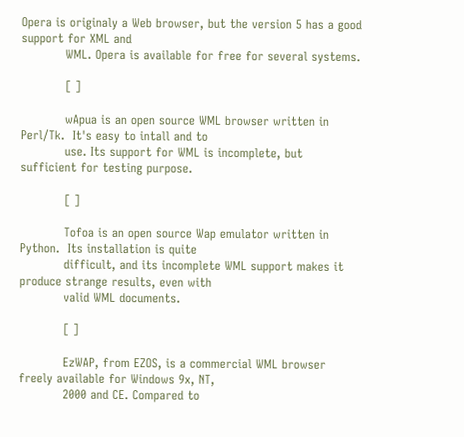Opera is originaly a Web browser, but the version 5 has a good support for XML and
           WML. Opera is available for free for several systems.

           [ ]

           wApua is an open source WML browser written in Perl/Tk.  It's easy to intall and to
           use. Its support for WML is incomplete, but sufficient for testing purpose.

           [ ]

           Tofoa is an open source Wap emulator written in Python.  Its installation is quite
           difficult, and its incomplete WML support makes it produce strange results, even with
           valid WML documents.

           [ ]

           EzWAP, from EZOS, is a commercial WML browser freely available for Windows 9x, NT,
           2000 and CE. Compared to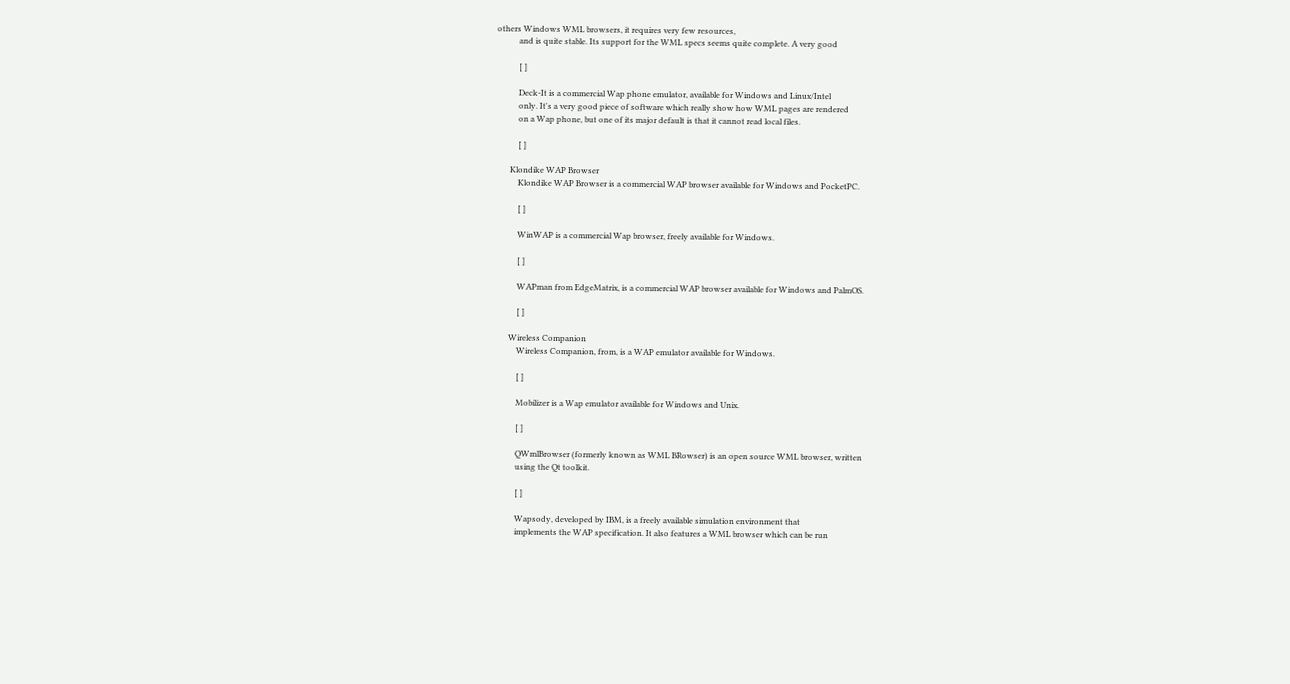others Windows WML browsers, it requires very few resources,
           and is quite stable. Its support for the WML specs seems quite complete. A very good

           [ ]

           Deck-It is a commercial Wap phone emulator, available for Windows and Linux/Intel
           only. It's a very good piece of software which really show how WML pages are rendered
           on a Wap phone, but one of its major default is that it cannot read local files.

           [ ]

       Klondike WAP Browser
           Klondike WAP Browser is a commercial WAP browser available for Windows and PocketPC.

           [ ]

           WinWAP is a commercial Wap browser, freely available for Windows.

           [ ]

           WAPman from EdgeMatrix, is a commercial WAP browser available for Windows and PalmOS.

           [ ]

       Wireless Companion
           Wireless Companion, from, is a WAP emulator available for Windows.

           [ ]

           Mobilizer is a Wap emulator available for Windows and Unix.

           [ ]

           QWmlBrowser (formerly known as WML BRowser) is an open source WML browser, written
           using the Qt toolkit.

           [ ]

           Wapsody, developed by IBM, is a freely available simulation environment that
           implements the WAP specification. It also features a WML browser which can be run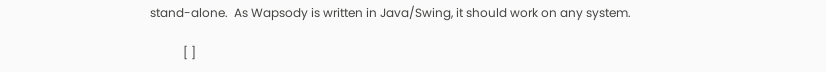stand-alone.  As Wapsody is written in Java/Swing, it should work on any system.

           [ ]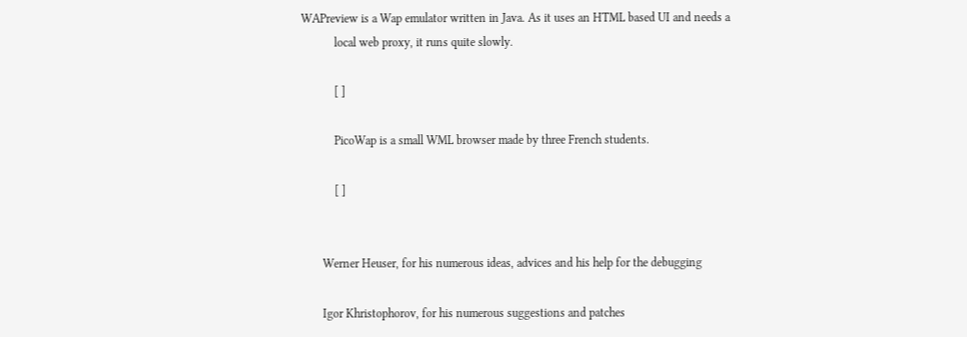WAPreview is a Wap emulator written in Java. As it uses an HTML based UI and needs a
           local web proxy, it runs quite slowly.

           [ ]

           PicoWap is a small WML browser made by three French students.

           [ ]


       Werner Heuser, for his numerous ideas, advices and his help for the debugging

       Igor Khristophorov, for his numerous suggestions and patches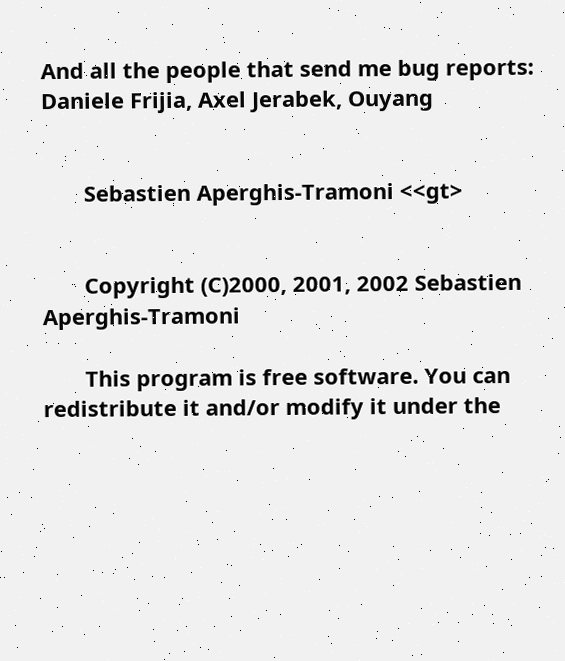And all the people that send me bug reports: Daniele Frijia, Axel Jerabek, Ouyang


       Sebastien Aperghis-Tramoni <<gt>


       Copyright (C)2000, 2001, 2002 Sebastien Aperghis-Tramoni

       This program is free software. You can redistribute it and/or modify it under the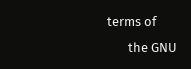terms of
       the GNU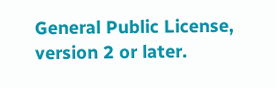General Public License, version 2 or later.